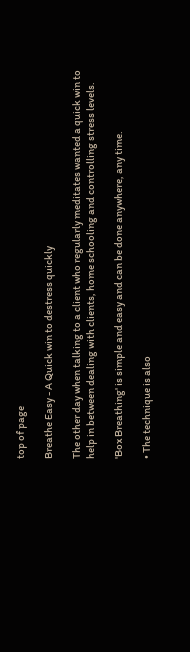top of page

Breathe Easy - A Quick win to destress quickly

The other day when talking to a client who regularly meditates wanted a quick win to help in between dealing with clients, home schooling and controlling stress levels.

'Box Breathing' is simple and easy and can be done anywhere, any time.

• The technique is also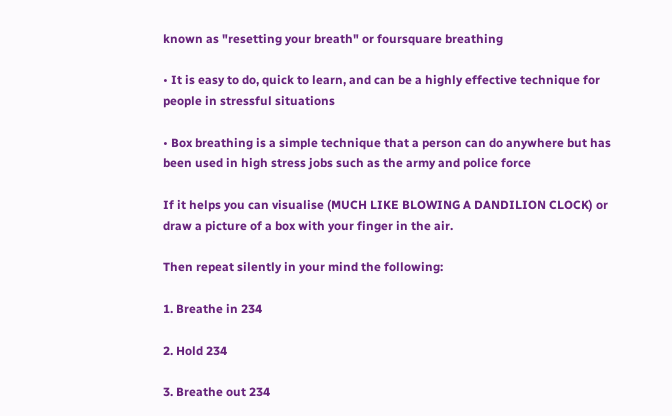known as "resetting your breath" or foursquare breathing

• It is easy to do, quick to learn, and can be a highly effective technique for people in stressful situations

• Box breathing is a simple technique that a person can do anywhere but has been used in high stress jobs such as the army and police force

If it helps you can visualise (MUCH LIKE BLOWING A DANDILION CLOCK) or draw a picture of a box with your finger in the air.

Then repeat silently in your mind the following:

1. Breathe in 234

2. Hold 234

3. Breathe out 234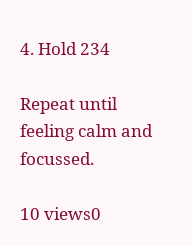4. Hold 234

Repeat until feeling calm and focussed.

10 views0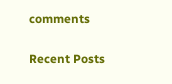comments

Recent Posts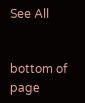See All


bottom of page